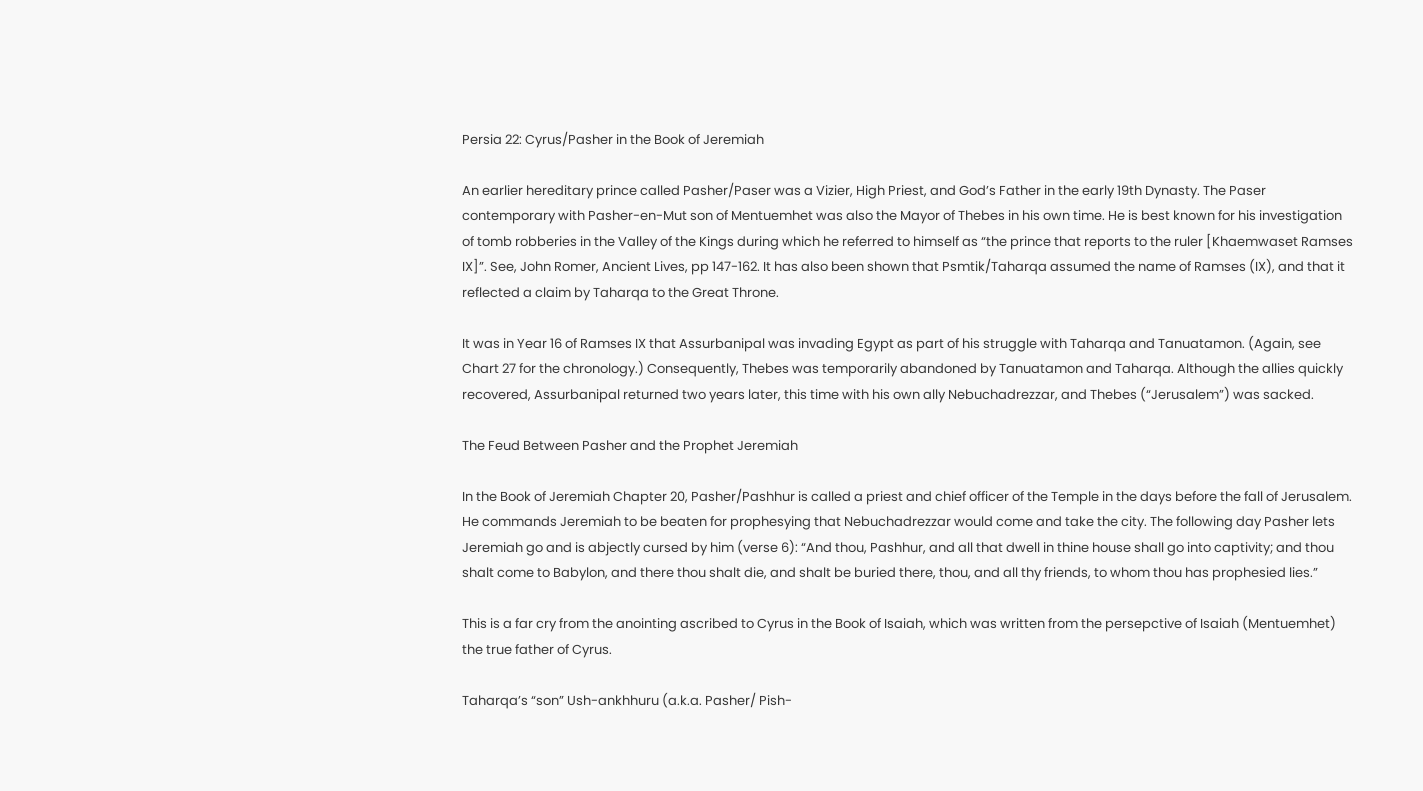Persia 22: Cyrus/Pasher in the Book of Jeremiah

An earlier hereditary prince called Pasher/Paser was a Vizier, High Priest, and God’s Father in the early 19th Dynasty. The Paser contemporary with Pasher-en-Mut son of Mentuemhet was also the Mayor of Thebes in his own time. He is best known for his investigation of tomb robberies in the Valley of the Kings during which he referred to himself as “the prince that reports to the ruler [Khaemwaset Ramses IX]”. See, John Romer, Ancient Lives, pp 147-162. It has also been shown that Psmtik/Taharqa assumed the name of Ramses (IX), and that it reflected a claim by Taharqa to the Great Throne.

It was in Year 16 of Ramses IX that Assurbanipal was invading Egypt as part of his struggle with Taharqa and Tanuatamon. (Again, see Chart 27 for the chronology.) Consequently, Thebes was temporarily abandoned by Tanuatamon and Taharqa. Although the allies quickly recovered, Assurbanipal returned two years later, this time with his own ally Nebuchadrezzar, and Thebes (“Jerusalem”) was sacked.

The Feud Between Pasher and the Prophet Jeremiah

In the Book of Jeremiah Chapter 20, Pasher/Pashhur is called a priest and chief officer of the Temple in the days before the fall of Jerusalem. He commands Jeremiah to be beaten for prophesying that Nebuchadrezzar would come and take the city. The following day Pasher lets Jeremiah go and is abjectly cursed by him (verse 6): “And thou, Pashhur, and all that dwell in thine house shall go into captivity; and thou shalt come to Babylon, and there thou shalt die, and shalt be buried there, thou, and all thy friends, to whom thou has prophesied lies.”

This is a far cry from the anointing ascribed to Cyrus in the Book of Isaiah, which was written from the persepctive of Isaiah (Mentuemhet) the true father of Cyrus.

Taharqa’s “son” Ush-ankhhuru (a.k.a. Pasher/ Pish-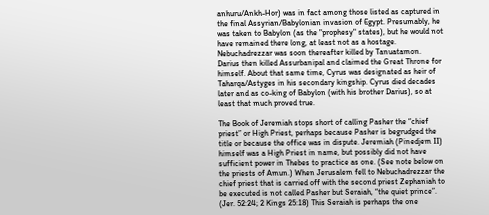anhuru/Ankh-Hor) was in fact among those listed as captured in the final Assyrian/Babylonian invasion of Egypt. Presumably, he was taken to Babylon (as the "prophesy" states), but he would not have remained there long, at least not as a hostage. Nebuchadrezzar was soon thereafter killed by Tanuatamon. Darius then killed Assurbanipal and claimed the Great Throne for himself. About that same time, Cyrus was designated as heir of Taharqa/Astyges in his secondary kingship. Cyrus died decades later and as co-king of Babylon (with his brother Darius), so at least that much proved true.

The Book of Jeremiah stops short of calling Pasher the “chief priest” or High Priest, perhaps because Pasher is begrudged the title or because the office was in dispute. Jeremiah (Pinedjem II) himself was a High Priest in name, but possibly did not have sufficient power in Thebes to practice as one. (See note below on the priests of Amun.) When Jerusalem fell to Nebuchadrezzar the chief priest that is carried off with the second priest Zephaniah to be executed is not called Pasher but Seraiah, “the quiet prince”. (Jer. 52:24; 2 Kings 25:18) This Seraiah is perhaps the one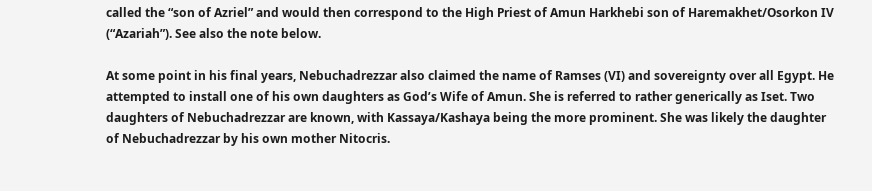called the “son of Azriel” and would then correspond to the High Priest of Amun Harkhebi son of Haremakhet/Osorkon IV (“Azariah”). See also the note below.

At some point in his final years, Nebuchadrezzar also claimed the name of Ramses (VI) and sovereignty over all Egypt. He attempted to install one of his own daughters as God’s Wife of Amun. She is referred to rather generically as Iset. Two daughters of Nebuchadrezzar are known, with Kassaya/Kashaya being the more prominent. She was likely the daughter of Nebuchadrezzar by his own mother Nitocris.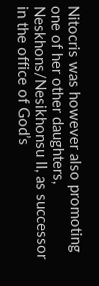Nitocris was however also promoting one of her other daughters, Neskhons/Nesikhonsu II, as successor in the office of God’s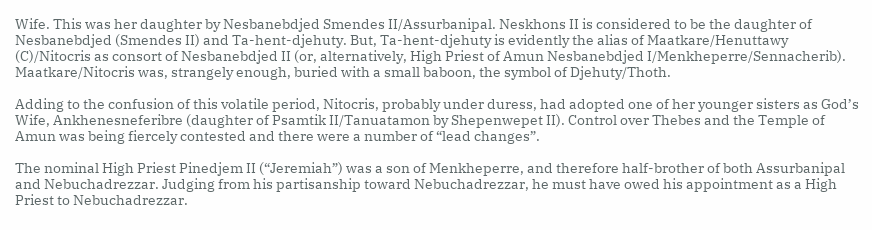Wife. This was her daughter by Nesbanebdjed Smendes II/Assurbanipal. Neskhons II is considered to be the daughter of Nesbanebdjed (Smendes II) and Ta-hent-djehuty. But, Ta-hent-djehuty is evidently the alias of Maatkare/Henuttawy (C)/Nitocris as consort of Nesbanebdjed II (or, alternatively, High Priest of Amun Nesbanebdjed I/Menkheperre/Sennacherib). Maatkare/Nitocris was, strangely enough, buried with a small baboon, the symbol of Djehuty/Thoth.

Adding to the confusion of this volatile period, Nitocris, probably under duress, had adopted one of her younger sisters as God’s Wife, Ankhenesneferibre (daughter of Psamtik II/Tanuatamon by Shepenwepet II). Control over Thebes and the Temple of Amun was being fiercely contested and there were a number of “lead changes”.

The nominal High Priest Pinedjem II (“Jeremiah”) was a son of Menkheperre, and therefore half-brother of both Assurbanipal and Nebuchadrezzar. Judging from his partisanship toward Nebuchadrezzar, he must have owed his appointment as a High Priest to Nebuchadrezzar.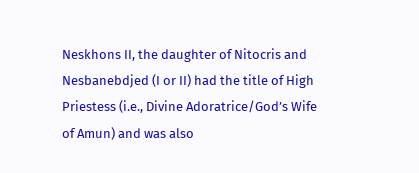Neskhons II, the daughter of Nitocris and Nesbanebdjed (I or II) had the title of High Priestess (i.e., Divine Adoratrice/God’s Wife of Amun) and was also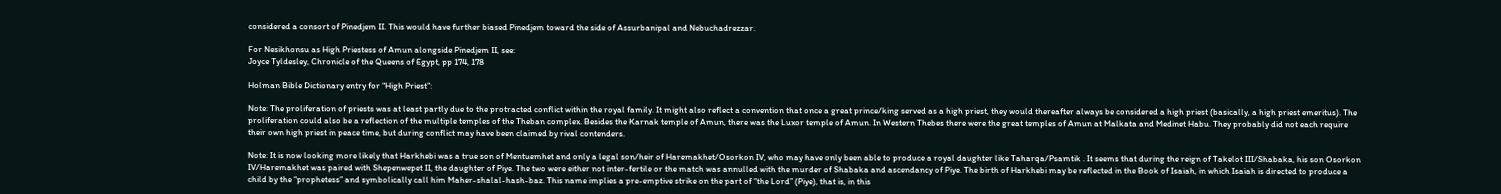considered a consort of Pinedjem II. This would have further biased Pinedjem toward the side of Assurbanipal and Nebuchadrezzar.

For Nesikhonsu as High Priestess of Amun alongside Pinedjem II, see:
Joyce Tyldesley, Chronicle of the Queens of Egypt, pp 174, 178

Holman Bible Dictionary entry for “High Priest”:

Note: The proliferation of priests was at least partly due to the protracted conflict within the royal family. It might also reflect a convention that once a great prince/king served as a high priest, they would thereafter always be considered a high priest (basically, a high priest emeritus). The proliferation could also be a reflection of the multiple temples of the Theban complex. Besides the Karnak temple of Amun, there was the Luxor temple of Amun. In Western Thebes there were the great temples of Amun at Malkata and Medinet Habu. They probably did not each require their own high priest in peace time, but during conflict may have been claimed by rival contenders.

Note: It is now looking more likely that Harkhebi was a true son of Mentuemhet and only a legal son/heir of Haremakhet/Osorkon IV, who may have only been able to produce a royal daughter like Taharqa/Psamtik . It seems that during the reign of Takelot III/Shabaka, his son Osorkon IV/Haremakhet was paired with Shepenwepet II, the daughter of Piye. The two were either not inter-fertile or the match was annulled with the murder of Shabaka and ascendancy of Piye. The birth of Harkhebi may be reflected in the Book of Isaiah, in which Isaiah is directed to produce a child by the “prophetess” and symbolically call him Maher-shalal-hash-baz. This name implies a pre-emptive strike on the part of “the Lord” (Piye), that is, in this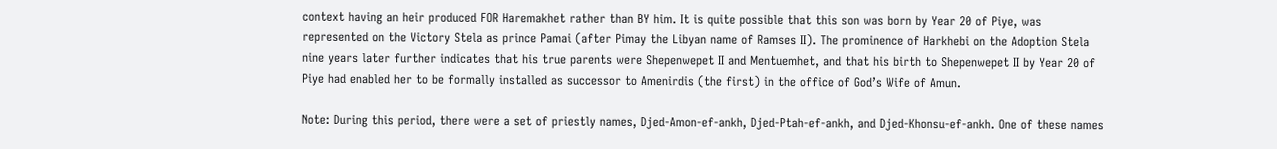context having an heir produced FOR Haremakhet rather than BY him. It is quite possible that this son was born by Year 20 of Piye, was represented on the Victory Stela as prince Pamai (after Pimay the Libyan name of Ramses II). The prominence of Harkhebi on the Adoption Stela nine years later further indicates that his true parents were Shepenwepet II and Mentuemhet, and that his birth to Shepenwepet II by Year 20 of Piye had enabled her to be formally installed as successor to Amenirdis (the first) in the office of God’s Wife of Amun.

Note: During this period, there were a set of priestly names, Djed-Amon-ef-ankh, Djed-Ptah-ef-ankh, and Djed-Khonsu-ef-ankh. One of these names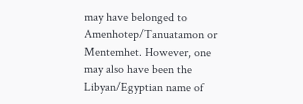may have belonged to Amenhotep/Tanuatamon or Mentemhet. However, one may also have been the Libyan/Egyptian name of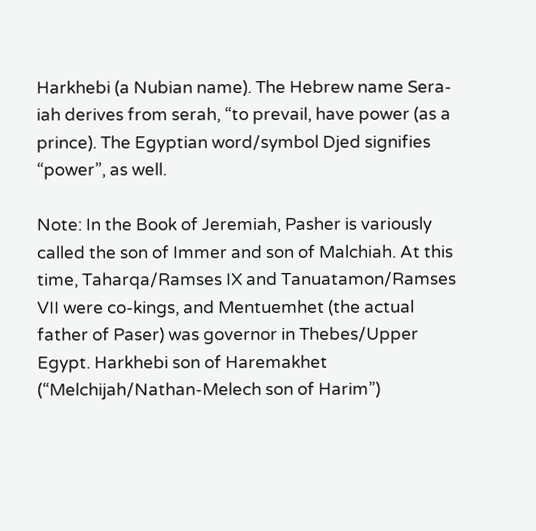Harkhebi (a Nubian name). The Hebrew name Sera-iah derives from serah, “to prevail, have power (as a prince). The Egyptian word/symbol Djed signifies “power”, as well.

Note: In the Book of Jeremiah, Pasher is variously called the son of Immer and son of Malchiah. At this time, Taharqa/Ramses IX and Tanuatamon/Ramses VII were co-kings, and Mentuemhet (the actual father of Paser) was governor in Thebes/Upper Egypt. Harkhebi son of Haremakhet (“Melchijah/Nathan-Melech son of Harim”)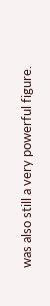was also still a very powerful figure.